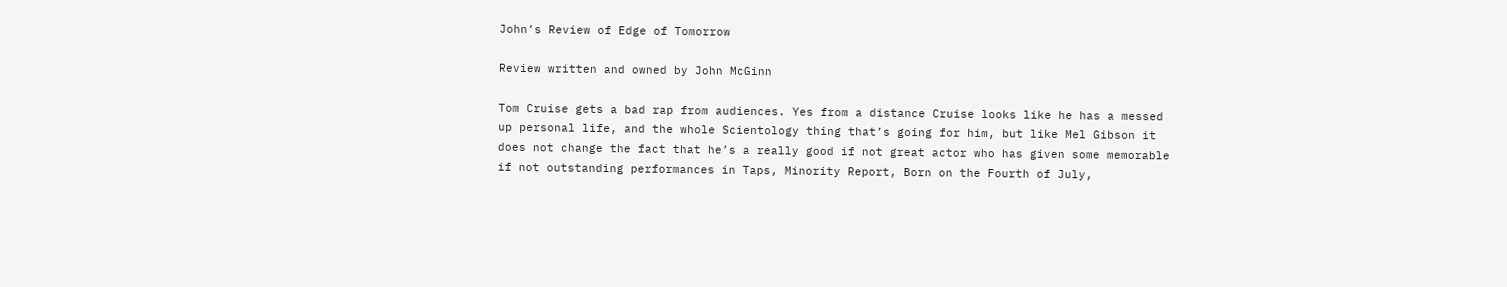John’s Review of Edge of Tomorrow

Review written and owned by John McGinn

Tom Cruise gets a bad rap from audiences. Yes from a distance Cruise looks like he has a messed up personal life, and the whole Scientology thing that’s going for him, but like Mel Gibson it does not change the fact that he’s a really good if not great actor who has given some memorable if not outstanding performances in Taps, Minority Report, Born on the Fourth of July,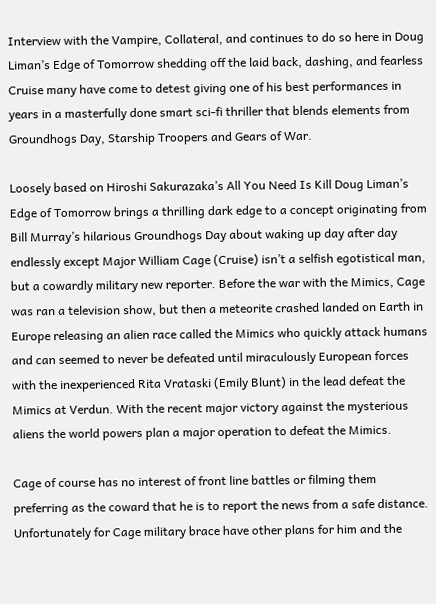Interview with the Vampire, Collateral, and continues to do so here in Doug Liman’s Edge of Tomorrow shedding off the laid back, dashing, and fearless Cruise many have come to detest giving one of his best performances in years in a masterfully done smart sci-fi thriller that blends elements from Groundhogs Day, Starship Troopers and Gears of War.

Loosely based on Hiroshi Sakurazaka’s All You Need Is Kill Doug Liman’s Edge of Tomorrow brings a thrilling dark edge to a concept originating from Bill Murray’s hilarious Groundhogs Day about waking up day after day endlessly except Major William Cage (Cruise) isn’t a selfish egotistical man, but a cowardly military new reporter. Before the war with the Mimics, Cage was ran a television show, but then a meteorite crashed landed on Earth in Europe releasing an alien race called the Mimics who quickly attack humans and can seemed to never be defeated until miraculously European forces with the inexperienced Rita Vrataski (Emily Blunt) in the lead defeat the Mimics at Verdun. With the recent major victory against the mysterious aliens the world powers plan a major operation to defeat the Mimics.

Cage of course has no interest of front line battles or filming them preferring as the coward that he is to report the news from a safe distance. Unfortunately for Cage military brace have other plans for him and the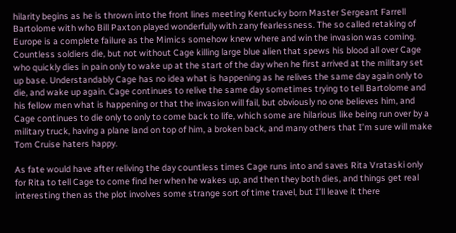hilarity begins as he is thrown into the front lines meeting Kentucky born Master Sergeant Farrell Bartolome with who Bill Paxton played wonderfully with zany fearlessness. The so called retaking of Europe is a complete failure as the Mimics somehow knew where and win the invasion was coming. Countless soldiers die, but not without Cage killing large blue alien that spews his blood all over Cage who quickly dies in pain only to wake up at the start of the day when he first arrived at the military set up base. Understandably Cage has no idea what is happening as he relives the same day again only to die, and wake up again. Cage continues to relive the same day sometimes trying to tell Bartolome and his fellow men what is happening or that the invasion will fail, but obviously no one believes him, and Cage continues to die only to only to come back to life, which some are hilarious like being run over by a military truck, having a plane land on top of him, a broken back, and many others that I’m sure will make Tom Cruise haters happy.

As fate would have after reliving the day countless times Cage runs into and saves Rita Vrataski only for Rita to tell Cage to come find her when he wakes up, and then they both dies, and things get real interesting then as the plot involves some strange sort of time travel, but I’ll leave it there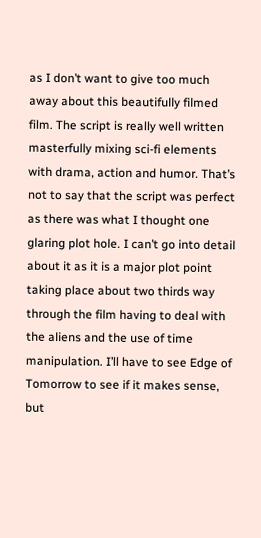as I don’t want to give too much away about this beautifully filmed film. The script is really well written masterfully mixing sci-fi elements with drama, action and humor. That’s not to say that the script was perfect as there was what I thought one glaring plot hole. I can’t go into detail about it as it is a major plot point taking place about two thirds way through the film having to deal with the aliens and the use of time manipulation. I’ll have to see Edge of Tomorrow to see if it makes sense, but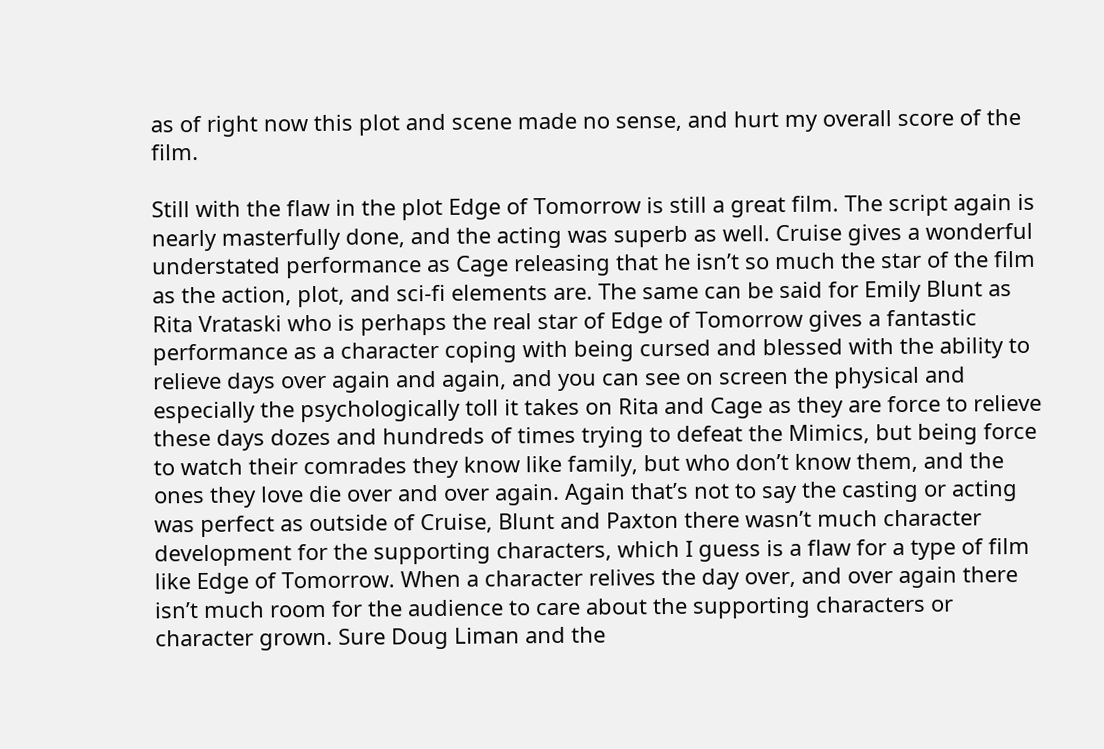as of right now this plot and scene made no sense, and hurt my overall score of the film.

Still with the flaw in the plot Edge of Tomorrow is still a great film. The script again is nearly masterfully done, and the acting was superb as well. Cruise gives a wonderful understated performance as Cage releasing that he isn’t so much the star of the film as the action, plot, and sci-fi elements are. The same can be said for Emily Blunt as Rita Vrataski who is perhaps the real star of Edge of Tomorrow gives a fantastic performance as a character coping with being cursed and blessed with the ability to relieve days over again and again, and you can see on screen the physical and especially the psychologically toll it takes on Rita and Cage as they are force to relieve these days dozes and hundreds of times trying to defeat the Mimics, but being force to watch their comrades they know like family, but who don’t know them, and the ones they love die over and over again. Again that’s not to say the casting or acting was perfect as outside of Cruise, Blunt and Paxton there wasn’t much character development for the supporting characters, which I guess is a flaw for a type of film like Edge of Tomorrow. When a character relives the day over, and over again there isn’t much room for the audience to care about the supporting characters or character grown. Sure Doug Liman and the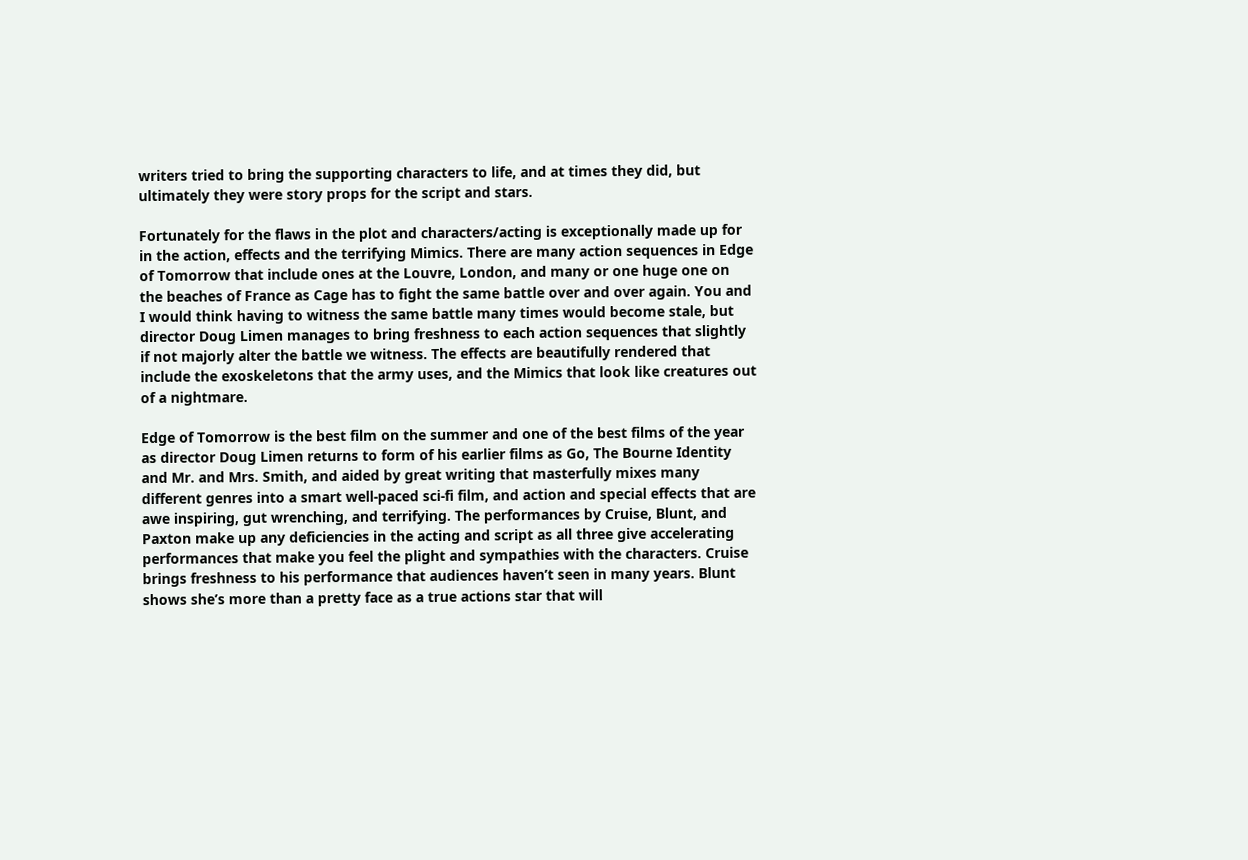writers tried to bring the supporting characters to life, and at times they did, but ultimately they were story props for the script and stars.

Fortunately for the flaws in the plot and characters/acting is exceptionally made up for in the action, effects and the terrifying Mimics. There are many action sequences in Edge of Tomorrow that include ones at the Louvre, London, and many or one huge one on the beaches of France as Cage has to fight the same battle over and over again. You and I would think having to witness the same battle many times would become stale, but director Doug Limen manages to bring freshness to each action sequences that slightly if not majorly alter the battle we witness. The effects are beautifully rendered that include the exoskeletons that the army uses, and the Mimics that look like creatures out of a nightmare.

Edge of Tomorrow is the best film on the summer and one of the best films of the year as director Doug Limen returns to form of his earlier films as Go, The Bourne Identity and Mr. and Mrs. Smith, and aided by great writing that masterfully mixes many different genres into a smart well-paced sci-fi film, and action and special effects that are awe inspiring, gut wrenching, and terrifying. The performances by Cruise, Blunt, and Paxton make up any deficiencies in the acting and script as all three give accelerating performances that make you feel the plight and sympathies with the characters. Cruise brings freshness to his performance that audiences haven’t seen in many years. Blunt shows she’s more than a pretty face as a true actions star that will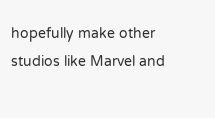hopefully make other studios like Marvel and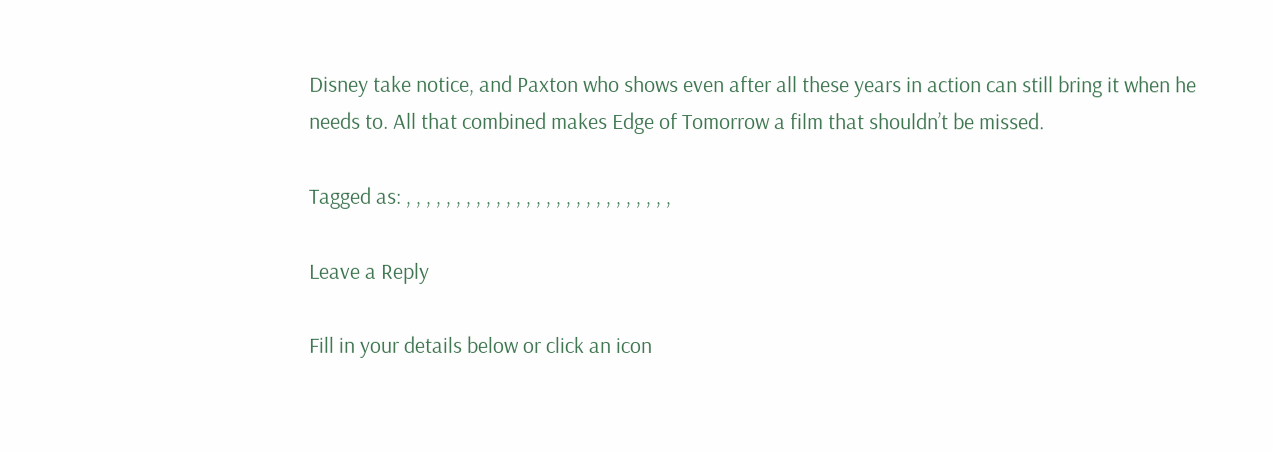Disney take notice, and Paxton who shows even after all these years in action can still bring it when he needs to. All that combined makes Edge of Tomorrow a film that shouldn’t be missed.

Tagged as: , , , , , , , , , , , , , , , , , , , , , , , , , , ,

Leave a Reply

Fill in your details below or click an icon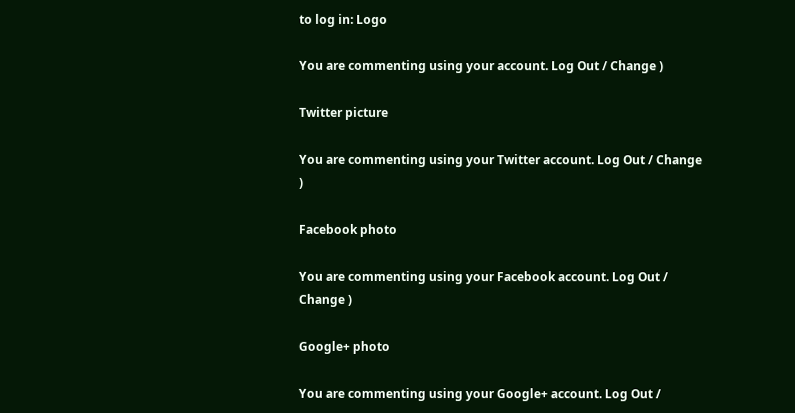to log in: Logo

You are commenting using your account. Log Out / Change )

Twitter picture

You are commenting using your Twitter account. Log Out / Change )

Facebook photo

You are commenting using your Facebook account. Log Out / Change )

Google+ photo

You are commenting using your Google+ account. Log Out /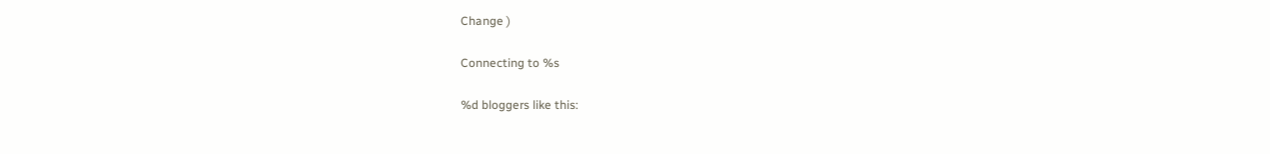Change )

Connecting to %s

%d bloggers like this: